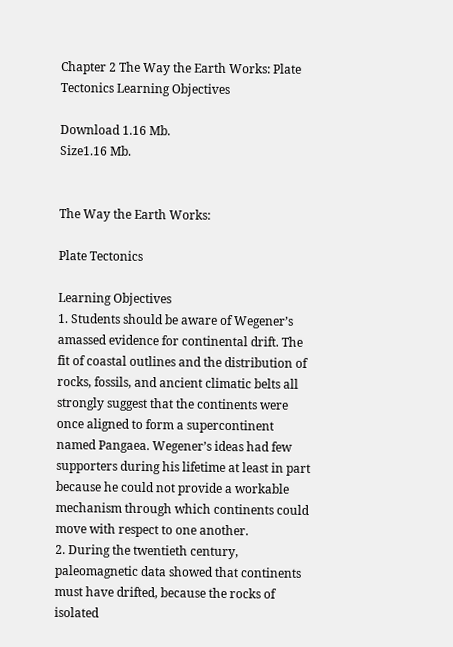Chapter 2 The Way the Earth Works: Plate Tectonics Learning Objectives

Download 1.16 Mb.
Size1.16 Mb.


The Way the Earth Works:

Plate Tectonics

Learning Objectives
1. Students should be aware of Wegener’s amassed evidence for continental drift. The fit of coastal outlines and the distribution of rocks, fossils, and ancient climatic belts all strongly suggest that the continents were once aligned to form a supercontinent named Pangaea. Wegener’s ideas had few supporters during his lifetime at least in part because he could not provide a workable mechanism through which continents could move with respect to one another.
2. During the twentieth century, paleomagnetic data showed that continents must have drifted, because the rocks of isolated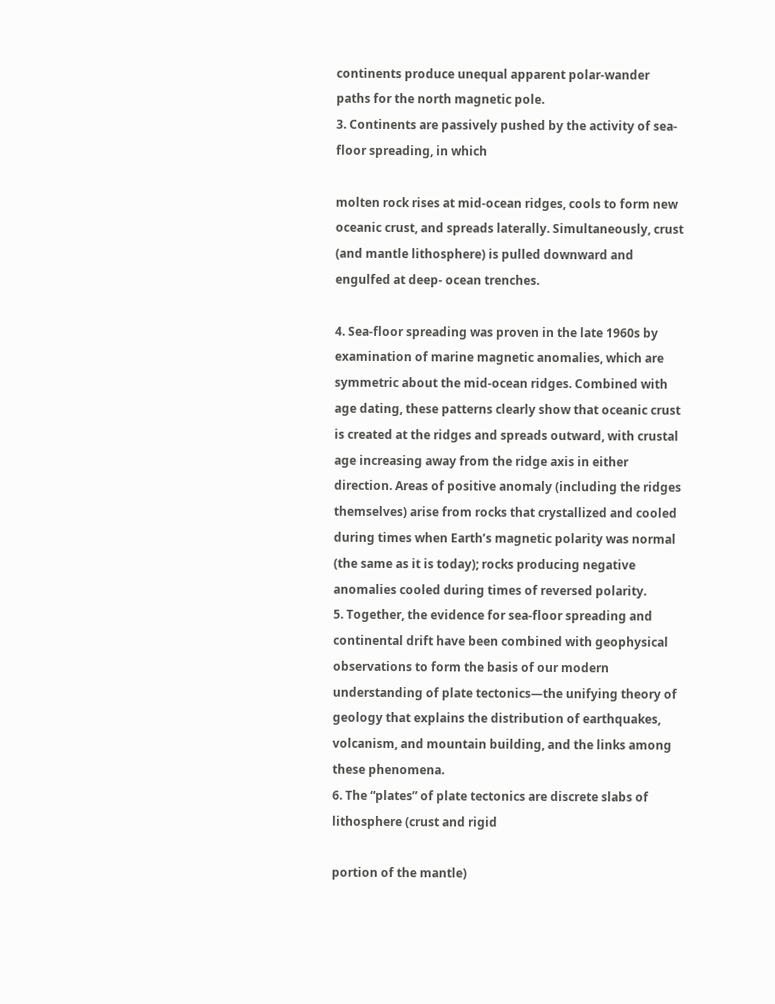continents produce unequal apparent polar-wander paths for the north magnetic pole.
3. Continents are passively pushed by the activity of sea-floor spreading, in which

molten rock rises at mid-ocean ridges, cools to form new oceanic crust, and spreads laterally. Simultaneously, crust (and mantle lithosphere) is pulled downward and engulfed at deep- ocean trenches.

4. Sea-floor spreading was proven in the late 1960s by examination of marine magnetic anomalies, which are symmetric about the mid-ocean ridges. Combined with age dating, these patterns clearly show that oceanic crust is created at the ridges and spreads outward, with crustal age increasing away from the ridge axis in either direction. Areas of positive anomaly (including the ridges themselves) arise from rocks that crystallized and cooled during times when Earth’s magnetic polarity was normal (the same as it is today); rocks producing negative anomalies cooled during times of reversed polarity.
5. Together, the evidence for sea-floor spreading and continental drift have been combined with geophysical observations to form the basis of our modern understanding of plate tectonics—the unifying theory of geology that explains the distribution of earthquakes, volcanism, and mountain building, and the links among these phenomena.
6. The “plates” of plate tectonics are discrete slabs of lithosphere (crust and rigid

portion of the mantle)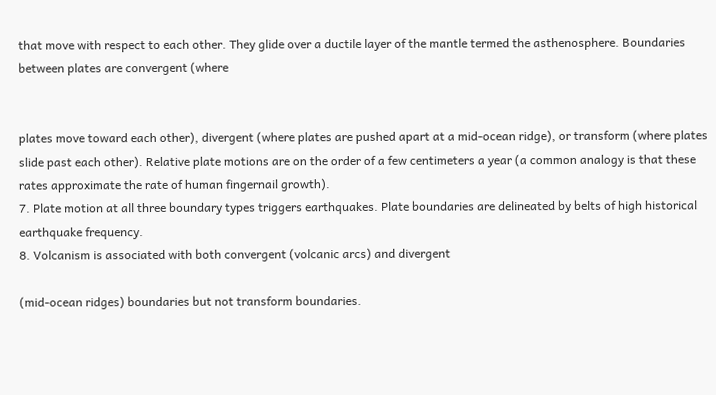that move with respect to each other. They glide over a ductile layer of the mantle termed the asthenosphere. Boundaries between plates are convergent (where


plates move toward each other), divergent (where plates are pushed apart at a mid-ocean ridge), or transform (where plates slide past each other). Relative plate motions are on the order of a few centimeters a year (a common analogy is that these rates approximate the rate of human fingernail growth).
7. Plate motion at all three boundary types triggers earthquakes. Plate boundaries are delineated by belts of high historical earthquake frequency.
8. Volcanism is associated with both convergent (volcanic arcs) and divergent

(mid-ocean ridges) boundaries but not transform boundaries.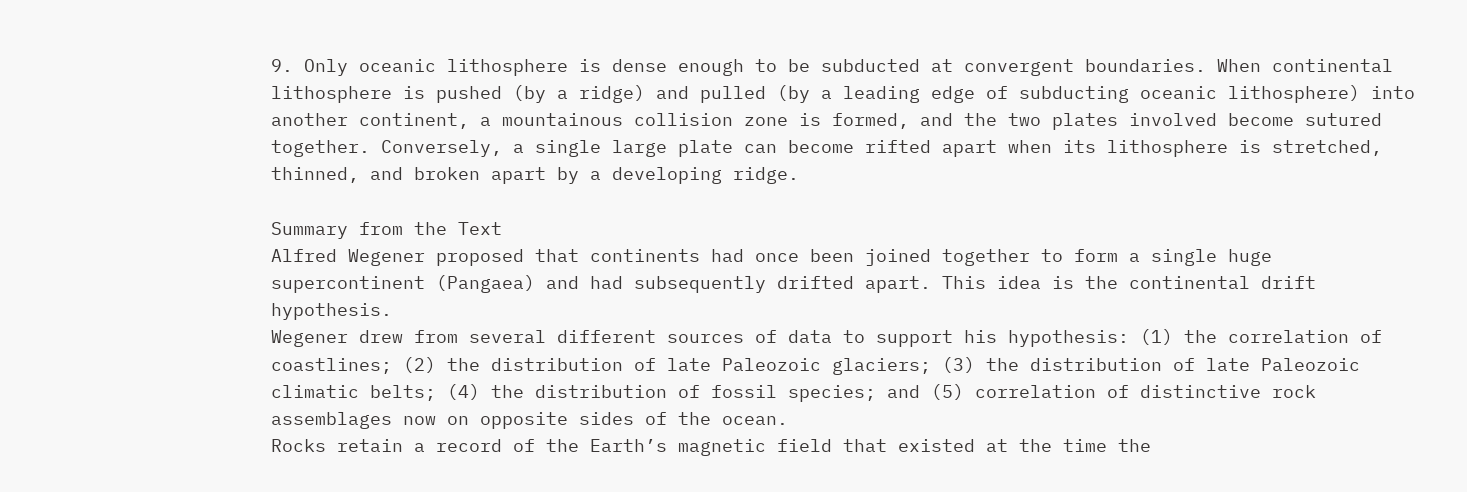9. Only oceanic lithosphere is dense enough to be subducted at convergent boundaries. When continental lithosphere is pushed (by a ridge) and pulled (by a leading edge of subducting oceanic lithosphere) into another continent, a mountainous collision zone is formed, and the two plates involved become sutured together. Conversely, a single large plate can become rifted apart when its lithosphere is stretched, thinned, and broken apart by a developing ridge.

Summary from the Text
Alfred Wegener proposed that continents had once been joined together to form a single huge supercontinent (Pangaea) and had subsequently drifted apart. This idea is the continental drift hypothesis.
Wegener drew from several different sources of data to support his hypothesis: (1) the correlation of coastlines; (2) the distribution of late Paleozoic glaciers; (3) the distribution of late Paleozoic climatic belts; (4) the distribution of fossil species; and (5) correlation of distinctive rock assemblages now on opposite sides of the ocean.
Rocks retain a record of the Earth’s magnetic field that existed at the time the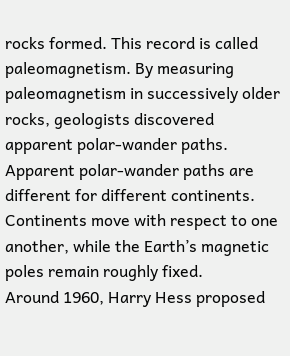rocks formed. This record is called paleomagnetism. By measuring paleomagnetism in successively older rocks, geologists discovered apparent polar-wander paths.
Apparent polar-wander paths are different for different continents. Continents move with respect to one another, while the Earth’s magnetic poles remain roughly fixed.
Around 1960, Harry Hess proposed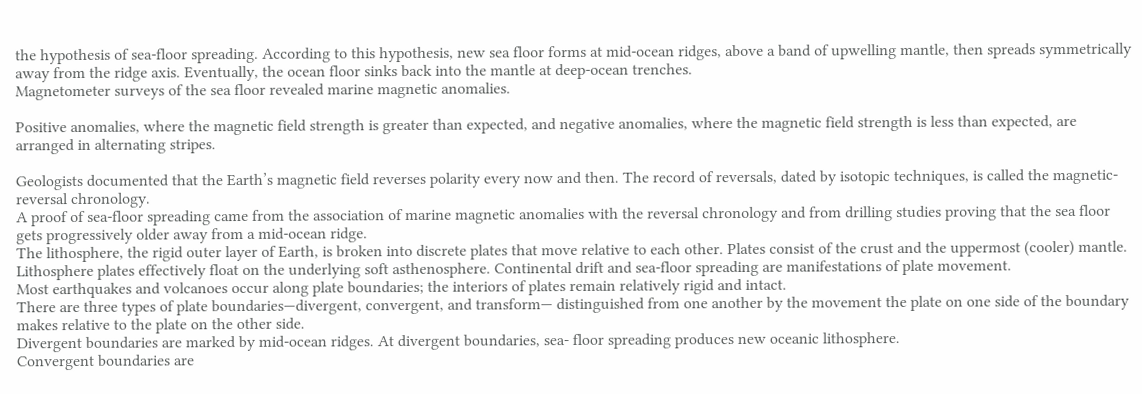the hypothesis of sea-floor spreading. According to this hypothesis, new sea floor forms at mid-ocean ridges, above a band of upwelling mantle, then spreads symmetrically away from the ridge axis. Eventually, the ocean floor sinks back into the mantle at deep-ocean trenches.
Magnetometer surveys of the sea floor revealed marine magnetic anomalies.

Positive anomalies, where the magnetic field strength is greater than expected, and negative anomalies, where the magnetic field strength is less than expected, are arranged in alternating stripes.

Geologists documented that the Earth’s magnetic field reverses polarity every now and then. The record of reversals, dated by isotopic techniques, is called the magnetic-reversal chronology.
A proof of sea-floor spreading came from the association of marine magnetic anomalies with the reversal chronology and from drilling studies proving that the sea floor gets progressively older away from a mid-ocean ridge.
The lithosphere, the rigid outer layer of Earth, is broken into discrete plates that move relative to each other. Plates consist of the crust and the uppermost (cooler) mantle.
Lithosphere plates effectively float on the underlying soft asthenosphere. Continental drift and sea-floor spreading are manifestations of plate movement.
Most earthquakes and volcanoes occur along plate boundaries; the interiors of plates remain relatively rigid and intact.
There are three types of plate boundaries—divergent, convergent, and transform— distinguished from one another by the movement the plate on one side of the boundary makes relative to the plate on the other side.
Divergent boundaries are marked by mid-ocean ridges. At divergent boundaries, sea- floor spreading produces new oceanic lithosphere.
Convergent boundaries are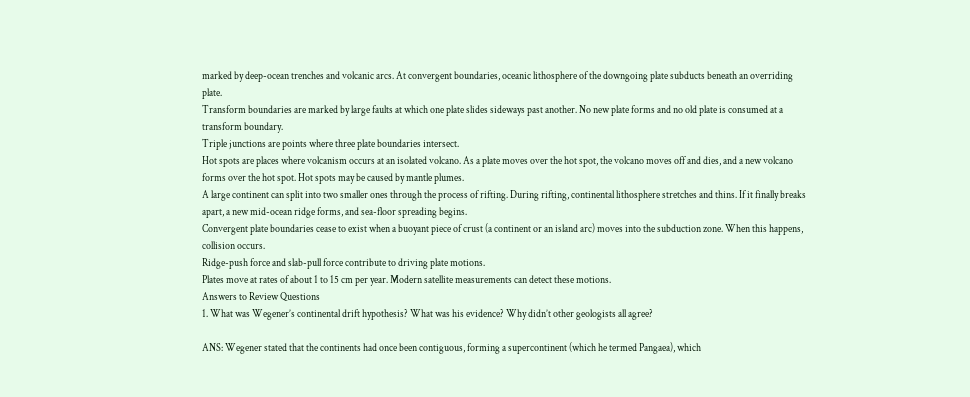marked by deep-ocean trenches and volcanic arcs. At convergent boundaries, oceanic lithosphere of the downgoing plate subducts beneath an overriding plate.
Transform boundaries are marked by large faults at which one plate slides sideways past another. No new plate forms and no old plate is consumed at a transform boundary.
Triple junctions are points where three plate boundaries intersect.
Hot spots are places where volcanism occurs at an isolated volcano. As a plate moves over the hot spot, the volcano moves off and dies, and a new volcano forms over the hot spot. Hot spots may be caused by mantle plumes.
A large continent can split into two smaller ones through the process of rifting. During rifting, continental lithosphere stretches and thins. If it finally breaks apart, a new mid-ocean ridge forms, and sea-floor spreading begins.
Convergent plate boundaries cease to exist when a buoyant piece of crust (a continent or an island arc) moves into the subduction zone. When this happens, collision occurs.
Ridge-push force and slab-pull force contribute to driving plate motions.
Plates move at rates of about 1 to 15 cm per year. Modern satellite measurements can detect these motions.
Answers to Review Questions
1. What was Wegener’s continental drift hypothesis? What was his evidence? Why didn’t other geologists all agree?

ANS: Wegener stated that the continents had once been contiguous, forming a supercontinent (which he termed Pangaea), which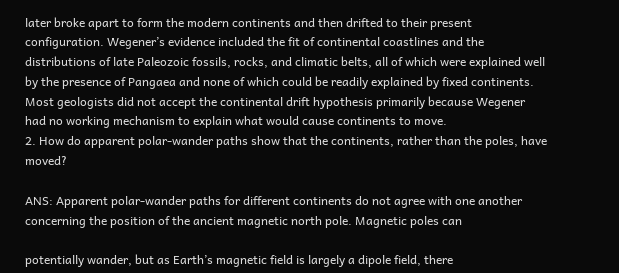later broke apart to form the modern continents and then drifted to their present configuration. Wegener’s evidence included the fit of continental coastlines and the distributions of late Paleozoic fossils, rocks, and climatic belts, all of which were explained well by the presence of Pangaea and none of which could be readily explained by fixed continents. Most geologists did not accept the continental drift hypothesis primarily because Wegener had no working mechanism to explain what would cause continents to move.
2. How do apparent polar-wander paths show that the continents, rather than the poles, have moved?

ANS: Apparent polar-wander paths for different continents do not agree with one another concerning the position of the ancient magnetic north pole. Magnetic poles can

potentially wander, but as Earth’s magnetic field is largely a dipole field, there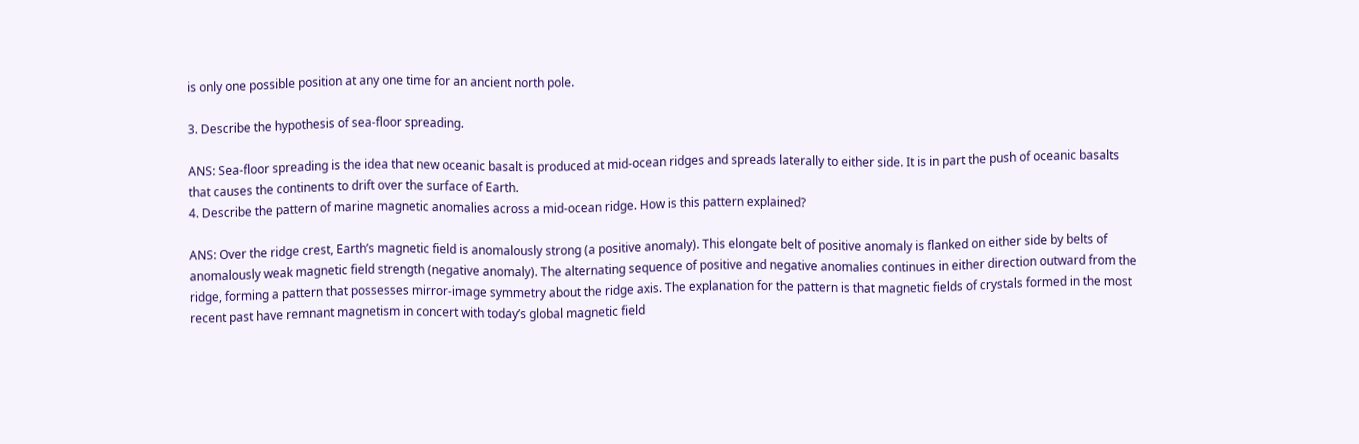is only one possible position at any one time for an ancient north pole.

3. Describe the hypothesis of sea-floor spreading.

ANS: Sea-floor spreading is the idea that new oceanic basalt is produced at mid-ocean ridges and spreads laterally to either side. It is in part the push of oceanic basalts that causes the continents to drift over the surface of Earth.
4. Describe the pattern of marine magnetic anomalies across a mid-ocean ridge. How is this pattern explained?

ANS: Over the ridge crest, Earth’s magnetic field is anomalously strong (a positive anomaly). This elongate belt of positive anomaly is flanked on either side by belts of anomalously weak magnetic field strength (negative anomaly). The alternating sequence of positive and negative anomalies continues in either direction outward from the ridge, forming a pattern that possesses mirror-image symmetry about the ridge axis. The explanation for the pattern is that magnetic fields of crystals formed in the most recent past have remnant magnetism in concert with today’s global magnetic field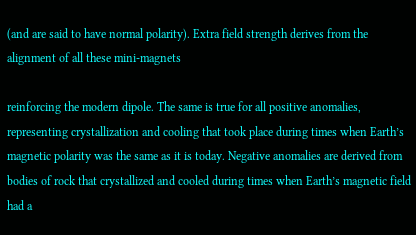(and are said to have normal polarity). Extra field strength derives from the alignment of all these mini-magnets

reinforcing the modern dipole. The same is true for all positive anomalies, representing crystallization and cooling that took place during times when Earth’s magnetic polarity was the same as it is today. Negative anomalies are derived from bodies of rock that crystallized and cooled during times when Earth’s magnetic field had a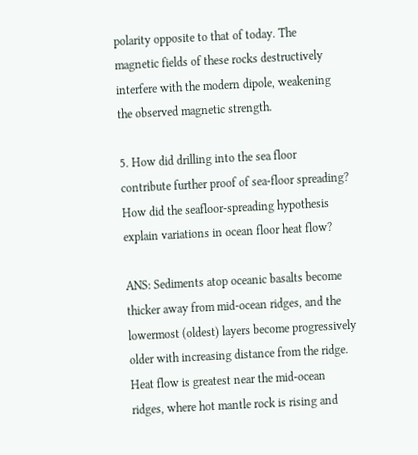polarity opposite to that of today. The magnetic fields of these rocks destructively interfere with the modern dipole, weakening the observed magnetic strength.

5. How did drilling into the sea floor contribute further proof of sea-floor spreading? How did the seafloor-spreading hypothesis explain variations in ocean floor heat flow?

ANS: Sediments atop oceanic basalts become thicker away from mid-ocean ridges, and the lowermost (oldest) layers become progressively older with increasing distance from the ridge. Heat flow is greatest near the mid-ocean ridges, where hot mantle rock is rising and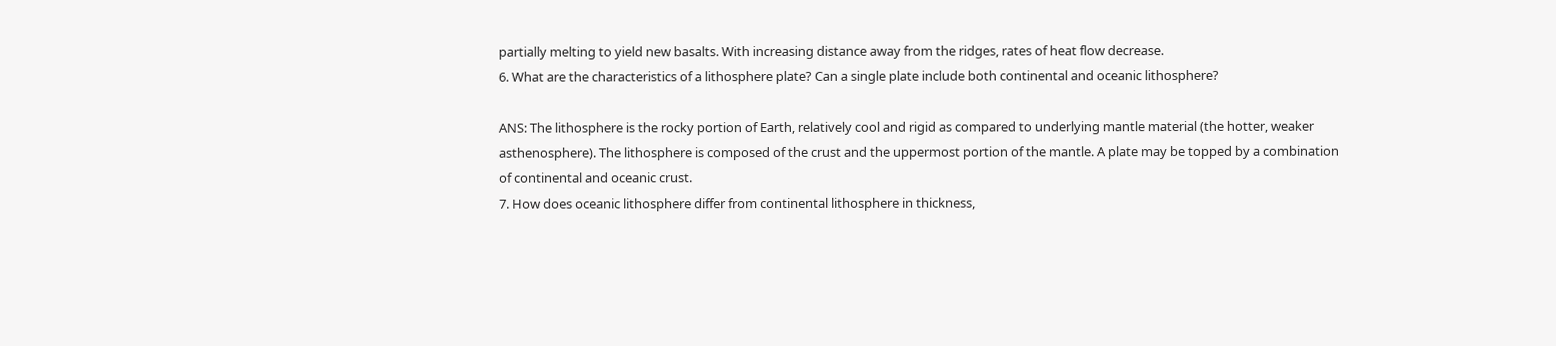partially melting to yield new basalts. With increasing distance away from the ridges, rates of heat flow decrease.
6. What are the characteristics of a lithosphere plate? Can a single plate include both continental and oceanic lithosphere?

ANS: The lithosphere is the rocky portion of Earth, relatively cool and rigid as compared to underlying mantle material (the hotter, weaker asthenosphere). The lithosphere is composed of the crust and the uppermost portion of the mantle. A plate may be topped by a combination of continental and oceanic crust.
7. How does oceanic lithosphere differ from continental lithosphere in thickness,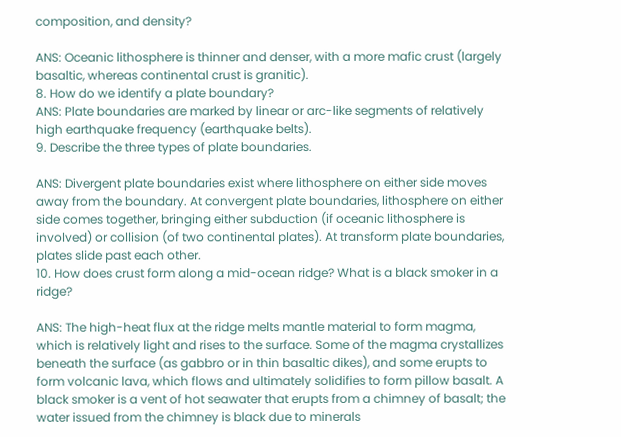composition, and density?

ANS: Oceanic lithosphere is thinner and denser, with a more mafic crust (largely basaltic, whereas continental crust is granitic).
8. How do we identify a plate boundary?
ANS: Plate boundaries are marked by linear or arc-like segments of relatively high earthquake frequency (earthquake belts).
9. Describe the three types of plate boundaries.

ANS: Divergent plate boundaries exist where lithosphere on either side moves away from the boundary. At convergent plate boundaries, lithosphere on either side comes together, bringing either subduction (if oceanic lithosphere is involved) or collision (of two continental plates). At transform plate boundaries, plates slide past each other.
10. How does crust form along a mid-ocean ridge? What is a black smoker in a ridge?

ANS: The high-heat flux at the ridge melts mantle material to form magma, which is relatively light and rises to the surface. Some of the magma crystallizes beneath the surface (as gabbro or in thin basaltic dikes), and some erupts to form volcanic lava, which flows and ultimately solidifies to form pillow basalt. A black smoker is a vent of hot seawater that erupts from a chimney of basalt; the water issued from the chimney is black due to minerals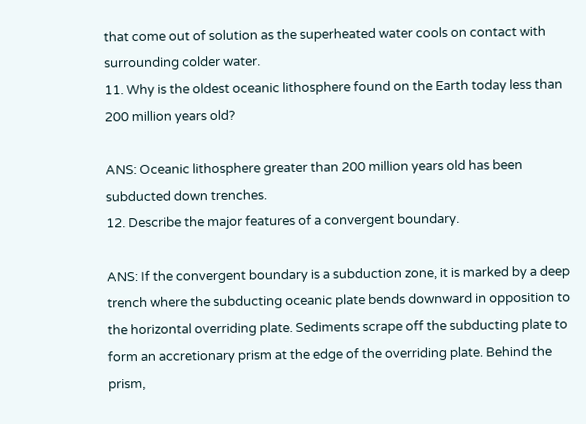that come out of solution as the superheated water cools on contact with surrounding colder water.
11. Why is the oldest oceanic lithosphere found on the Earth today less than 200 million years old?

ANS: Oceanic lithosphere greater than 200 million years old has been subducted down trenches.
12. Describe the major features of a convergent boundary.

ANS: If the convergent boundary is a subduction zone, it is marked by a deep trench where the subducting oceanic plate bends downward in opposition to the horizontal overriding plate. Sediments scrape off the subducting plate to form an accretionary prism at the edge of the overriding plate. Behind the prism,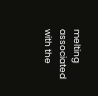melting associated with the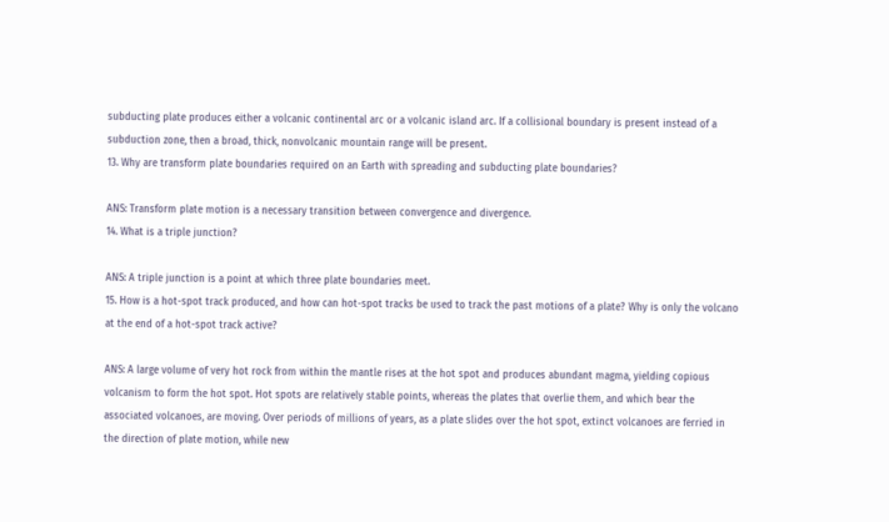subducting plate produces either a volcanic continental arc or a volcanic island arc. If a collisional boundary is present instead of a subduction zone, then a broad, thick, nonvolcanic mountain range will be present.
13. Why are transform plate boundaries required on an Earth with spreading and subducting plate boundaries?

ANS: Transform plate motion is a necessary transition between convergence and divergence.
14. What is a triple junction?

ANS: A triple junction is a point at which three plate boundaries meet.
15. How is a hot-spot track produced, and how can hot-spot tracks be used to track the past motions of a plate? Why is only the volcano at the end of a hot-spot track active?

ANS: A large volume of very hot rock from within the mantle rises at the hot spot and produces abundant magma, yielding copious volcanism to form the hot spot. Hot spots are relatively stable points, whereas the plates that overlie them, and which bear the associated volcanoes, are moving. Over periods of millions of years, as a plate slides over the hot spot, extinct volcanoes are ferried in the direction of plate motion, while new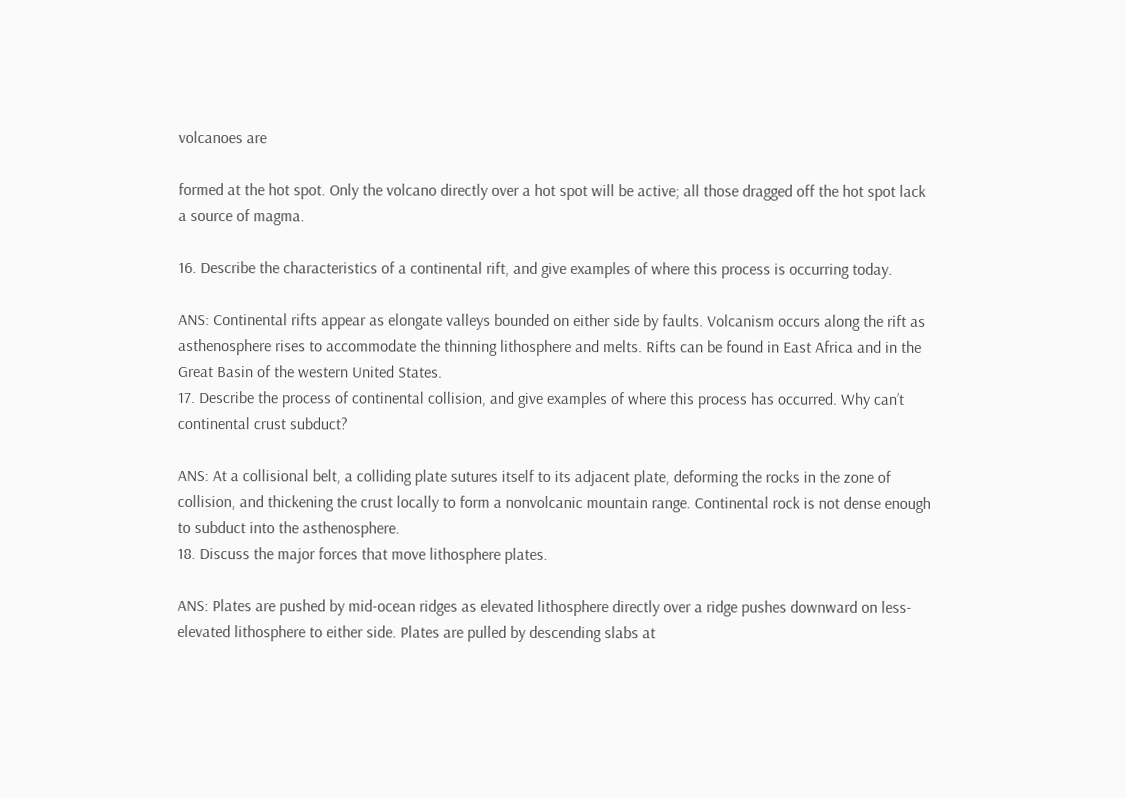volcanoes are

formed at the hot spot. Only the volcano directly over a hot spot will be active; all those dragged off the hot spot lack a source of magma.

16. Describe the characteristics of a continental rift, and give examples of where this process is occurring today.

ANS: Continental rifts appear as elongate valleys bounded on either side by faults. Volcanism occurs along the rift as asthenosphere rises to accommodate the thinning lithosphere and melts. Rifts can be found in East Africa and in the Great Basin of the western United States.
17. Describe the process of continental collision, and give examples of where this process has occurred. Why can’t continental crust subduct?

ANS: At a collisional belt, a colliding plate sutures itself to its adjacent plate, deforming the rocks in the zone of collision, and thickening the crust locally to form a nonvolcanic mountain range. Continental rock is not dense enough to subduct into the asthenosphere.
18. Discuss the major forces that move lithosphere plates.

ANS: Plates are pushed by mid-ocean ridges as elevated lithosphere directly over a ridge pushes downward on less-elevated lithosphere to either side. Plates are pulled by descending slabs at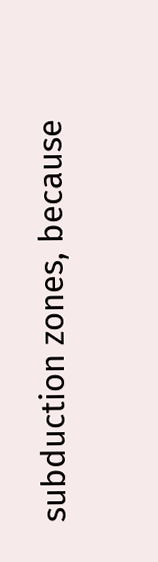subduction zones, because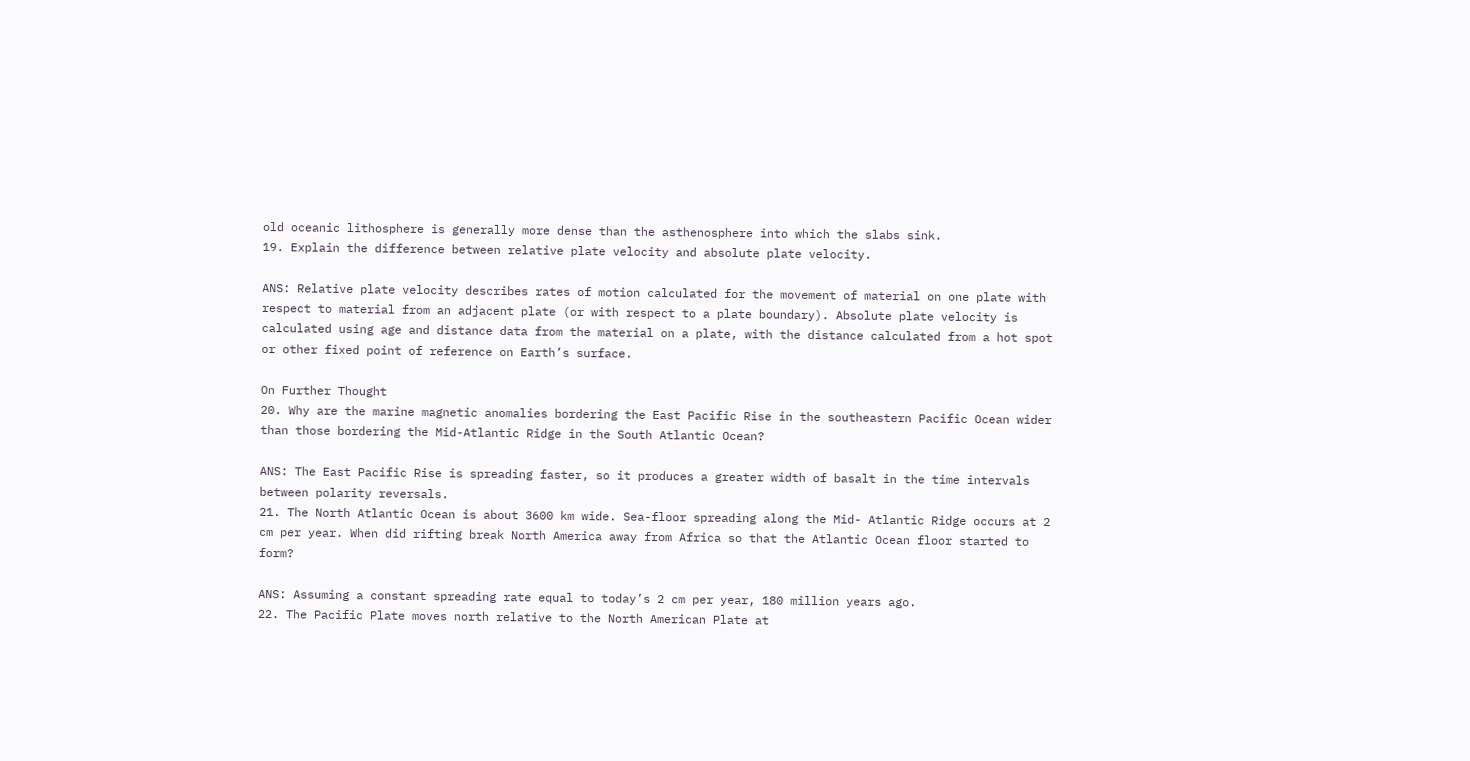old oceanic lithosphere is generally more dense than the asthenosphere into which the slabs sink.
19. Explain the difference between relative plate velocity and absolute plate velocity.

ANS: Relative plate velocity describes rates of motion calculated for the movement of material on one plate with respect to material from an adjacent plate (or with respect to a plate boundary). Absolute plate velocity is calculated using age and distance data from the material on a plate, with the distance calculated from a hot spot or other fixed point of reference on Earth’s surface.

On Further Thought
20. Why are the marine magnetic anomalies bordering the East Pacific Rise in the southeastern Pacific Ocean wider than those bordering the Mid-Atlantic Ridge in the South Atlantic Ocean?

ANS: The East Pacific Rise is spreading faster, so it produces a greater width of basalt in the time intervals between polarity reversals.
21. The North Atlantic Ocean is about 3600 km wide. Sea-floor spreading along the Mid- Atlantic Ridge occurs at 2 cm per year. When did rifting break North America away from Africa so that the Atlantic Ocean floor started to form?

ANS: Assuming a constant spreading rate equal to today’s 2 cm per year, 180 million years ago.
22. The Pacific Plate moves north relative to the North American Plate at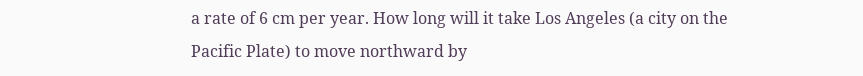a rate of 6 cm per year. How long will it take Los Angeles (a city on the Pacific Plate) to move northward by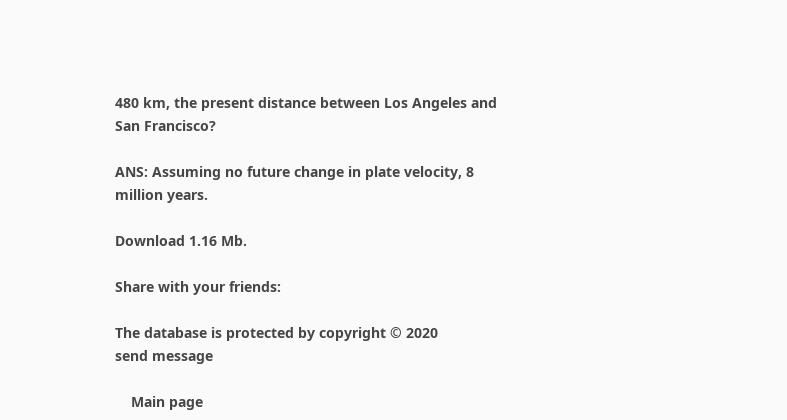480 km, the present distance between Los Angeles and San Francisco?

ANS: Assuming no future change in plate velocity, 8 million years.

Download 1.16 Mb.

Share with your friends:

The database is protected by copyright © 2020
send message

    Main page